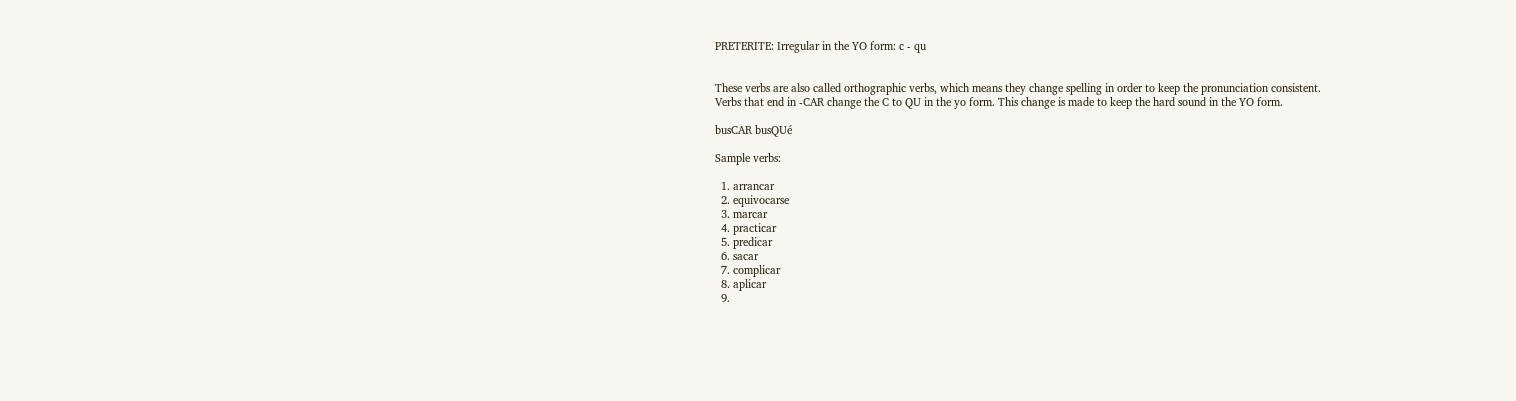PRETERITE: Irregular in the YO form: c - qu


These verbs are also called orthographic verbs, which means they change spelling in order to keep the pronunciation consistent.
Verbs that end in -CAR change the C to QU in the yo form. This change is made to keep the hard sound in the YO form.

busCAR busQUé

Sample verbs:

  1. arrancar
  2. equivocarse
  3. marcar
  4. practicar
  5. predicar
  6. sacar
  7. complicar
  8. aplicar
  9.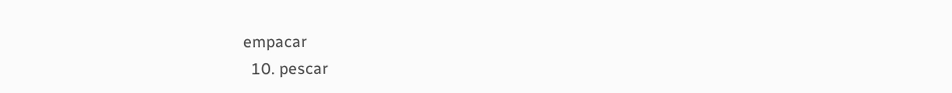empacar
  10. pescar